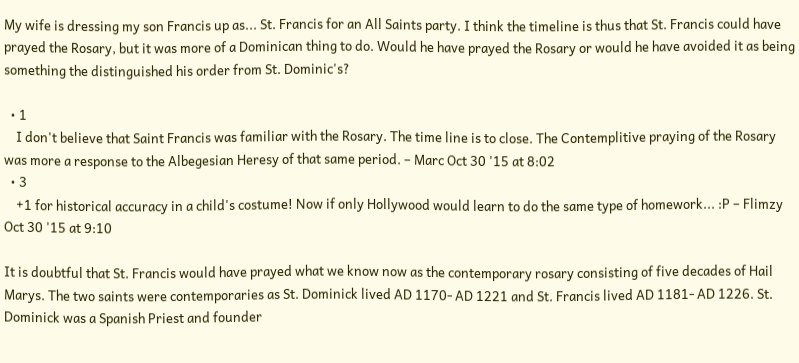My wife is dressing my son Francis up as... St. Francis for an All Saints party. I think the timeline is thus that St. Francis could have prayed the Rosary, but it was more of a Dominican thing to do. Would he have prayed the Rosary or would he have avoided it as being something the distinguished his order from St. Dominic's?

  • 1
    I don't believe that Saint Francis was familiar with the Rosary. The time line is to close. The Contemplitive praying of the Rosary was more a response to the Albegesian Heresy of that same period. – Marc Oct 30 '15 at 8:02
  • 3
    +1 for historical accuracy in a child's costume! Now if only Hollywood would learn to do the same type of homework... :P – Flimzy Oct 30 '15 at 9:10

It is doubtful that St. Francis would have prayed what we know now as the contemporary rosary consisting of five decades of Hail Marys. The two saints were contemporaries as St. Dominick lived AD 1170- AD 1221 and St. Francis lived AD 1181- AD 1226. St. Dominick was a Spanish Priest and founder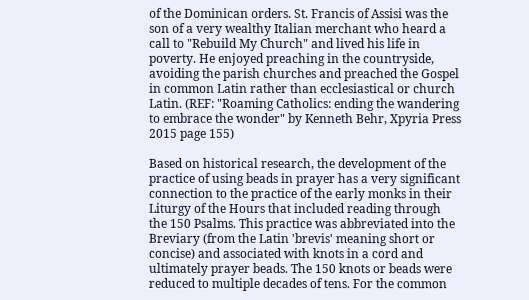of the Dominican orders. St. Francis of Assisi was the son of a very wealthy Italian merchant who heard a call to "Rebuild My Church" and lived his life in poverty. He enjoyed preaching in the countryside, avoiding the parish churches and preached the Gospel in common Latin rather than ecclesiastical or church Latin. (REF: "Roaming Catholics: ending the wandering to embrace the wonder" by Kenneth Behr, Xpyria Press 2015 page 155)

Based on historical research, the development of the practice of using beads in prayer has a very significant connection to the practice of the early monks in their Liturgy of the Hours that included reading through the 150 Psalms. This practice was abbreviated into the Breviary (from the Latin 'brevis' meaning short or concise) and associated with knots in a cord and ultimately prayer beads. The 150 knots or beads were reduced to multiple decades of tens. For the common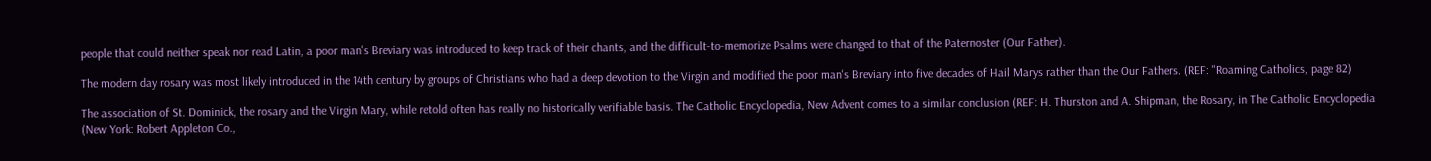people that could neither speak nor read Latin, a poor man's Breviary was introduced to keep track of their chants, and the difficult-to-memorize Psalms were changed to that of the Paternoster (Our Father).

The modern day rosary was most likely introduced in the 14th century by groups of Christians who had a deep devotion to the Virgin and modified the poor man's Breviary into five decades of Hail Marys rather than the Our Fathers. (REF: "Roaming Catholics, page 82)

The association of St. Dominick, the rosary and the Virgin Mary, while retold often has really no historically verifiable basis. The Catholic Encyclopedia, New Advent comes to a similar conclusion (REF: H. Thurston and A. Shipman, the Rosary, in The Catholic Encyclopedia (New York: Robert Appleton Co.,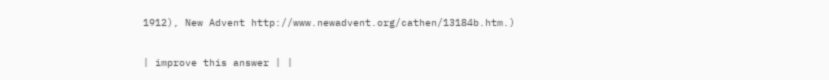1912), New Advent http://www.newadvent.org/cathen/13184b.htm.)

| improve this answer | |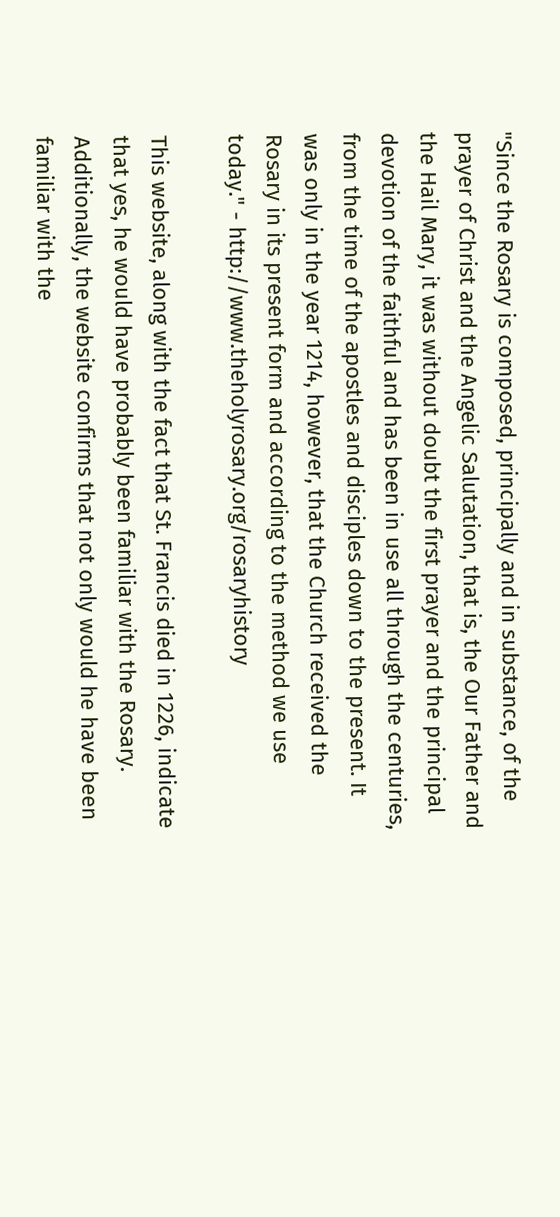"Since the Rosary is composed, principally and in substance, of the prayer of Christ and the Angelic Salutation, that is, the Our Father and the Hail Mary, it was without doubt the first prayer and the principal devotion of the faithful and has been in use all through the centuries, from the time of the apostles and disciples down to the present. It was only in the year 1214, however, that the Church received the Rosary in its present form and according to the method we use today." - http://www.theholyrosary.org/rosaryhistory

This website, along with the fact that St. Francis died in 1226, indicate that yes, he would have probably been familiar with the Rosary. Additionally, the website confirms that not only would he have been familiar with the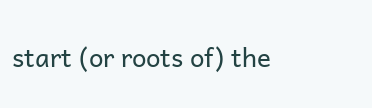start (or roots of) the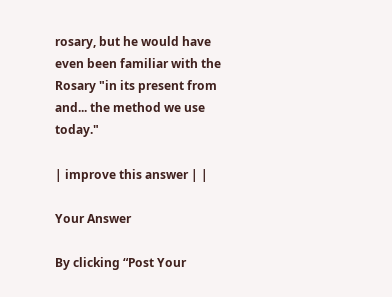rosary, but he would have even been familiar with the Rosary "in its present from and... the method we use today."

| improve this answer | |

Your Answer

By clicking “Post Your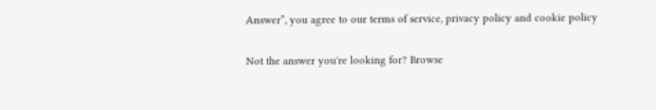Answer”, you agree to our terms of service, privacy policy and cookie policy

Not the answer you're looking for? Browse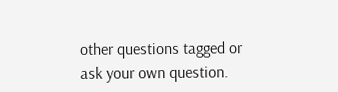other questions tagged or ask your own question.